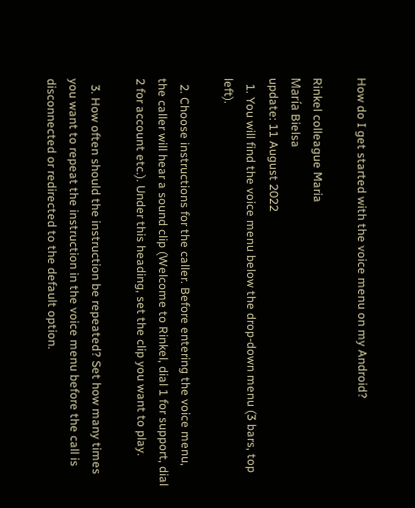How do I get started with the voice menu on my Android?

Rinkel colleague Maria
María Bielsa
update: 11 August 2022
  1. You will find the voice menu below the drop-down menu (3 bars, top left).

  2. Choose instructions for the caller. Before entering the voice menu, the caller will hear a sound clip (Welcome to Rinkel, dial 1 for support, dial 2 for account etc.). Under this heading, set the clip you want to play.

  3. How often should the instruction be repeated? Set how many times you want to repeat the instruction in the voice menu before the call is disconnected or redirected to the default option.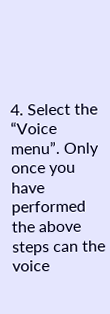4. Select the “Voice menu”. Only once you have performed the above steps can the voice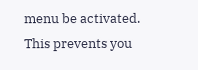menu be activated. This prevents you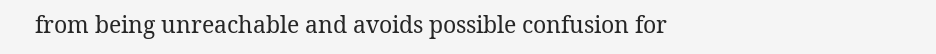from being unreachable and avoids possible confusion for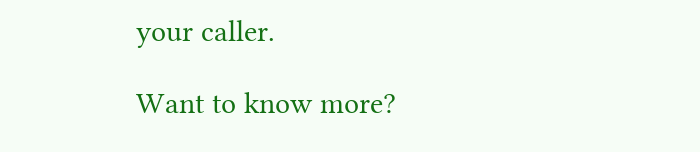your caller.

Want to know more?